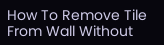How To Remove Tile From Wall Without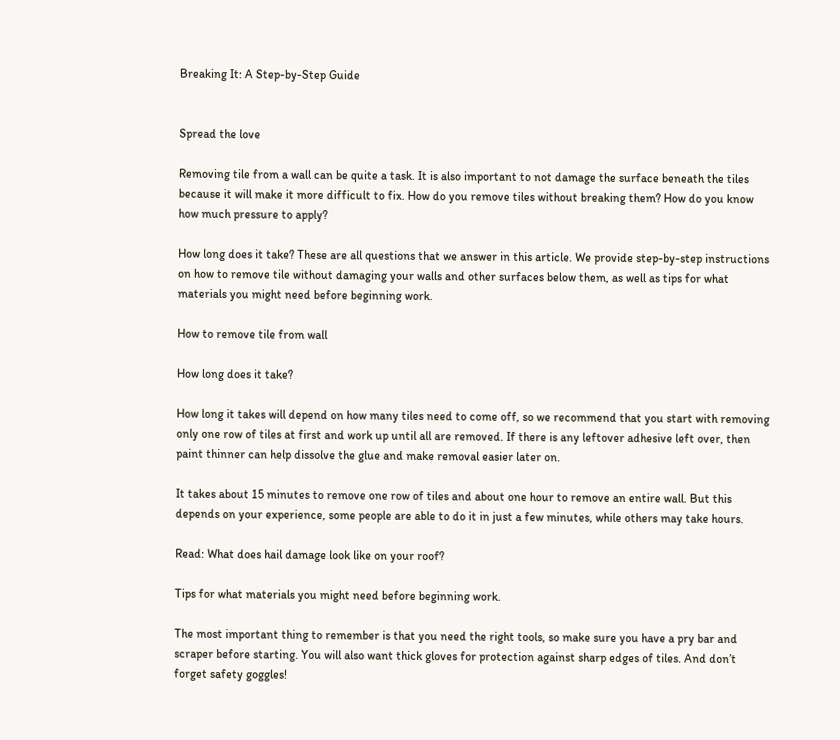Breaking It: A Step-by-Step Guide


Spread the love

Removing tile from a wall can be quite a task. It is also important to not damage the surface beneath the tiles because it will make it more difficult to fix. How do you remove tiles without breaking them? How do you know how much pressure to apply?

How long does it take? These are all questions that we answer in this article. We provide step-by-step instructions on how to remove tile without damaging your walls and other surfaces below them, as well as tips for what materials you might need before beginning work.

How to remove tile from wall

How long does it take?

How long it takes will depend on how many tiles need to come off, so we recommend that you start with removing only one row of tiles at first and work up until all are removed. If there is any leftover adhesive left over, then paint thinner can help dissolve the glue and make removal easier later on.

It takes about 15 minutes to remove one row of tiles and about one hour to remove an entire wall. But this depends on your experience, some people are able to do it in just a few minutes, while others may take hours.

Read: What does hail damage look like on your roof?

Tips for what materials you might need before beginning work.

The most important thing to remember is that you need the right tools, so make sure you have a pry bar and scraper before starting. You will also want thick gloves for protection against sharp edges of tiles. And don’t forget safety goggles!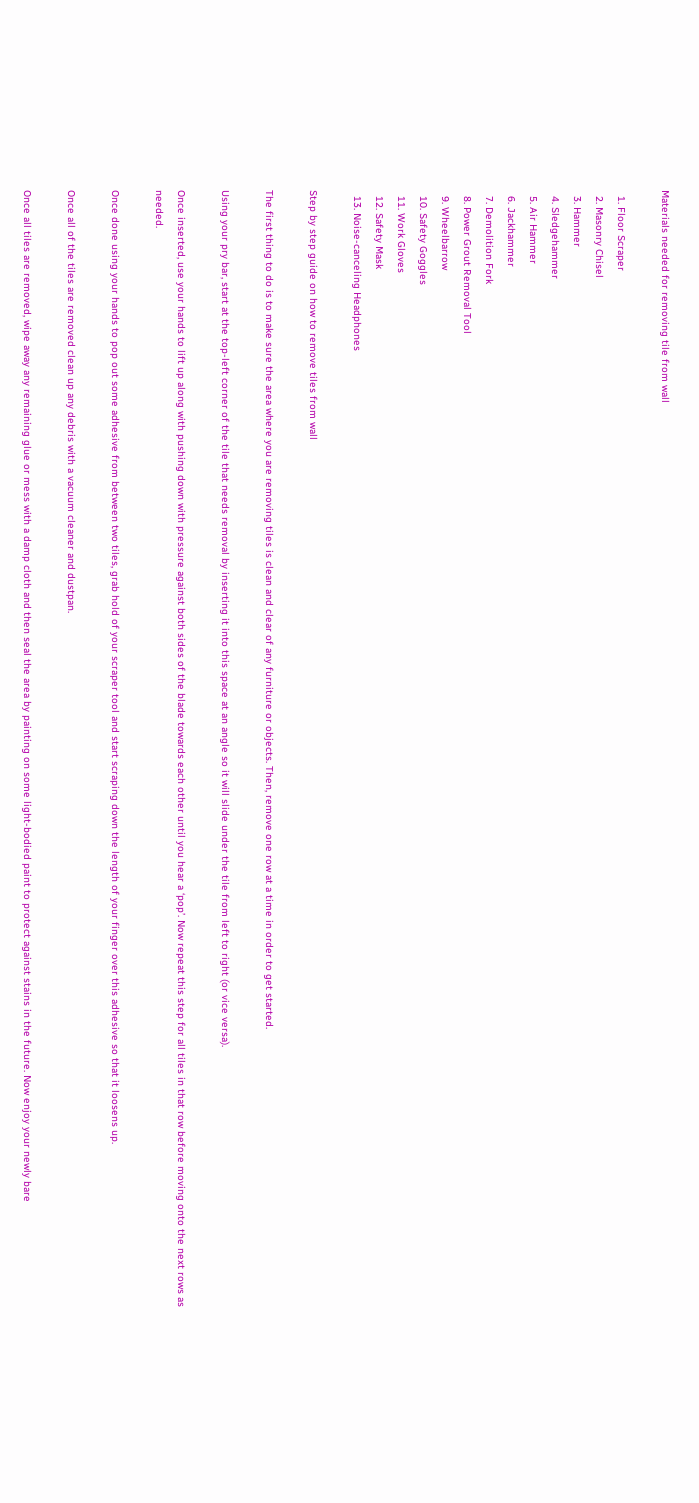Materials needed for removing tile from wall

  1. Floor Scraper
  2. Masonry Chisel
  3. Hammer
  4. Sledgehammer
  5. Air Hammer
  6. Jackhammer
  7. Demolition Fork
  8. Power Grout Removal Tool
  9. Wheelbarrow
  10. Safety Goggles
  11. Work Gloves
  12. Safety Mask
  13. Noise-canceling Headphones

Step by step guide on how to remove tiles from wall

The first thing to do is to make sure the area where you are removing tiles is clean and clear of any furniture or objects. Then, remove one row at a time in order to get started.

Using your pry bar, start at the top-left corner of the tile that needs removal by inserting it into this space at an angle so it will slide under the tile from left to right (or vice versa).

Once inserted, use your hands to lift up along with pushing down with pressure against both sides of the blade towards each other until you hear a ‘pop’. Now repeat this step for all tiles in that row before moving onto the next rows as needed.

Once done using your hands to pop out some adhesive from between two tiles, grab hold of your scraper tool and start scraping down the length of your finger over this adhesive so that it loosens up.

Once all of the tiles are removed clean up any debris with a vacuum cleaner and dustpan.

Once all tiles are removed, wipe away any remaining glue or mess with a damp cloth and then seal the area by painting on some light-bodied paint to protect against stains in the future. Now enjoy your newly bare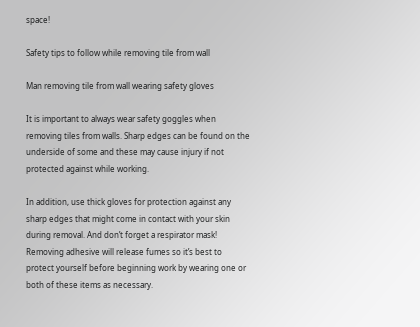space!

Safety tips to follow while removing tile from wall

Man removing tile from wall wearing safety gloves

It is important to always wear safety goggles when removing tiles from walls. Sharp edges can be found on the underside of some and these may cause injury if not protected against while working.

In addition, use thick gloves for protection against any sharp edges that might come in contact with your skin during removal. And don’t forget a respirator mask! Removing adhesive will release fumes so it’s best to protect yourself before beginning work by wearing one or both of these items as necessary.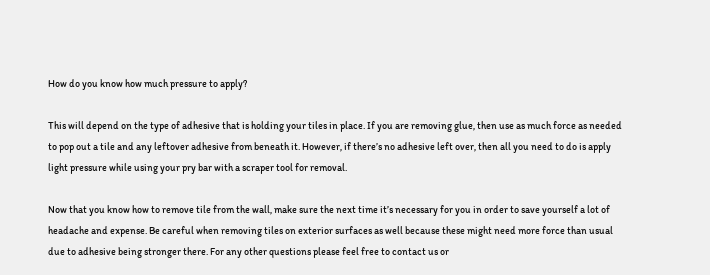How do you know how much pressure to apply?

This will depend on the type of adhesive that is holding your tiles in place. If you are removing glue, then use as much force as needed to pop out a tile and any leftover adhesive from beneath it. However, if there’s no adhesive left over, then all you need to do is apply light pressure while using your pry bar with a scraper tool for removal.

Now that you know how to remove tile from the wall, make sure the next time it’s necessary for you in order to save yourself a lot of headache and expense. Be careful when removing tiles on exterior surfaces as well because these might need more force than usual due to adhesive being stronger there. For any other questions please feel free to contact us or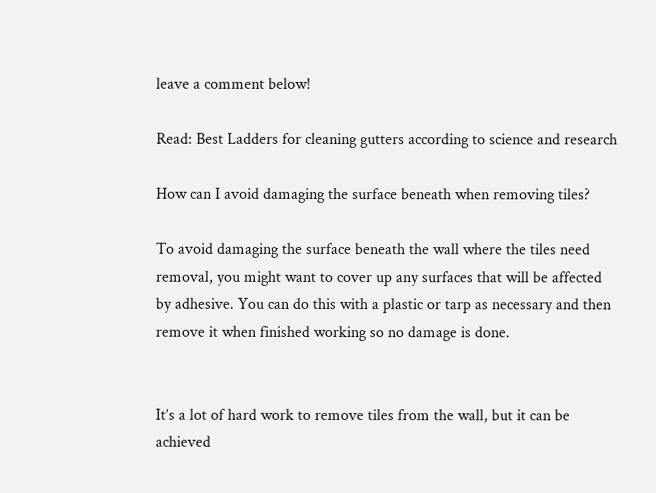leave a comment below!

Read: Best Ladders for cleaning gutters according to science and research

How can I avoid damaging the surface beneath when removing tiles?

To avoid damaging the surface beneath the wall where the tiles need removal, you might want to cover up any surfaces that will be affected by adhesive. You can do this with a plastic or tarp as necessary and then remove it when finished working so no damage is done.


It’s a lot of hard work to remove tiles from the wall, but it can be achieved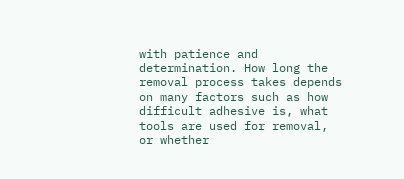with patience and determination. How long the removal process takes depends on many factors such as how difficult adhesive is, what tools are used for removal, or whether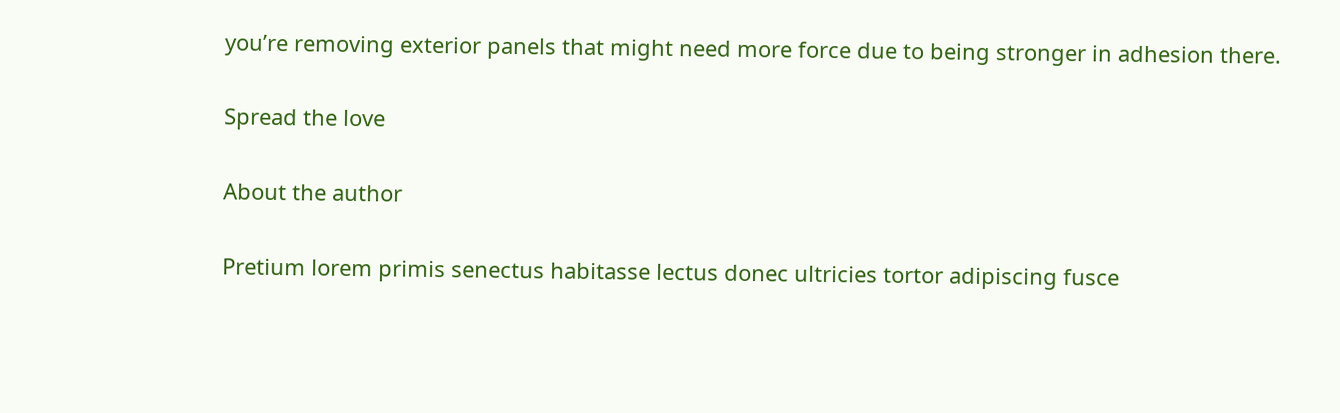you’re removing exterior panels that might need more force due to being stronger in adhesion there.

Spread the love

About the author

Pretium lorem primis senectus habitasse lectus donec ultricies tortor adipiscing fusce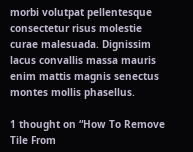morbi volutpat pellentesque consectetur risus molestie curae malesuada. Dignissim lacus convallis massa mauris enim mattis magnis senectus montes mollis phasellus.

1 thought on “How To Remove Tile From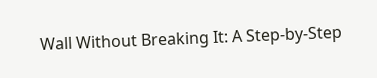Wall Without Breaking It: A Step-by-Step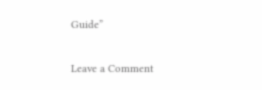Guide”

Leave a Comment